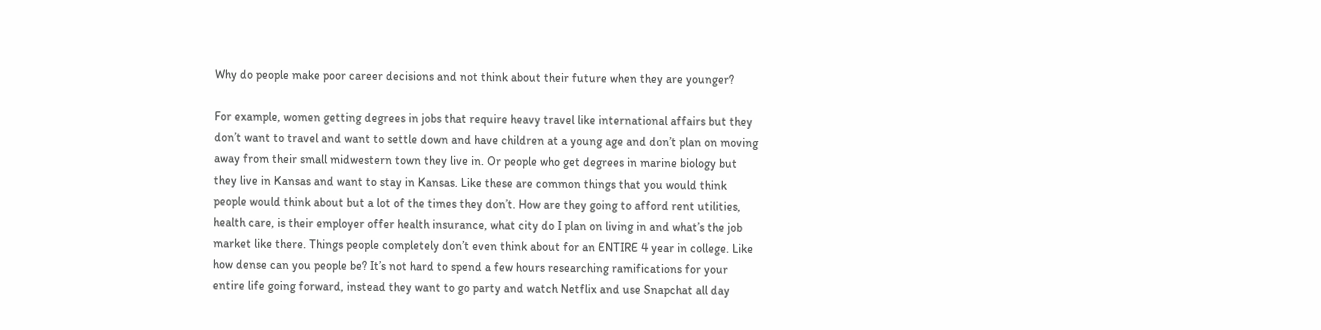Why do people make poor career decisions and not think about their future when they are younger?

For example, women getting degrees in jobs that require heavy travel like international affairs but they don’t want to travel and want to settle down and have children at a young age and don’t plan on moving away from their small midwestern town they live in. Or people who get degrees in marine biology but they live in Kansas and want to stay in Kansas. Like these are common things that you would think people would think about but a lot of the times they don’t. How are they going to afford rent utilities, health care, is their employer offer health insurance, what city do I plan on living in and what’s the job market like there. Things people completely don’t even think about for an ENTIRE 4 year in college. Like how dense can you people be? It’s not hard to spend a few hours researching ramifications for your entire life going forward, instead they want to go party and watch Netflix and use Snapchat all day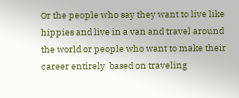Or the people who say they want to live like hippies and live in a van and travel around the world or people who want to make their career entirely  based on traveling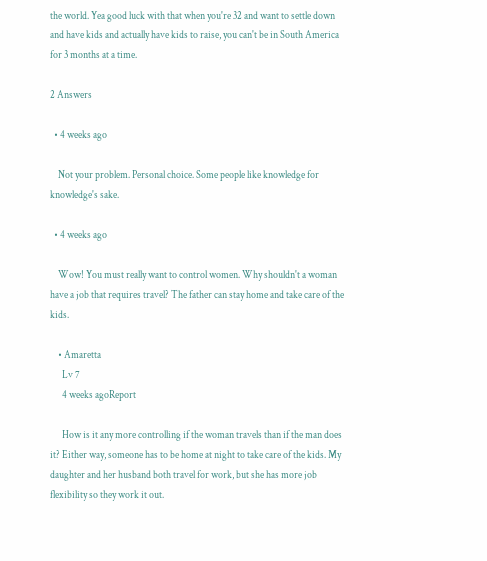the world. Yea good luck with that when you're 32 and want to settle down and have kids and actually have kids to raise, you can't be in South America for 3 months at a time.

2 Answers

  • 4 weeks ago

    Not your problem. Personal choice. Some people like knowledge for knowledge's sake.

  • 4 weeks ago

    Wow! You must really want to control women. Why shouldn't a woman have a job that requires travel? The father can stay home and take care of the kids.

    • Amaretta
      Lv 7
      4 weeks agoReport

      How is it any more controlling if the woman travels than if the man does it? Either way, someone has to be home at night to take care of the kids. My daughter and her husband both travel for work, but she has more job flexibility so they work it out.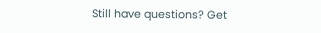Still have questions? Get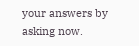your answers by asking now.